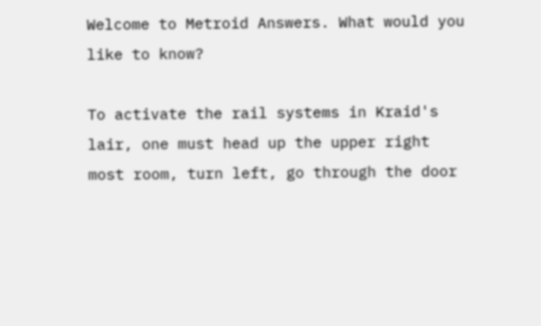Welcome to Metroid Answers. What would you like to know?

To activate the rail systems in Kraid's lair, one must head up the upper right most room, turn left, go through the door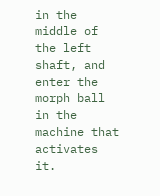in the middle of the left shaft, and enter the morph ball in the machine that activates it.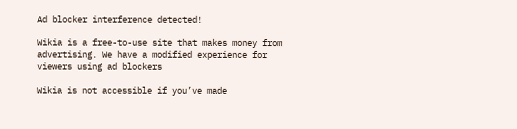Ad blocker interference detected!

Wikia is a free-to-use site that makes money from advertising. We have a modified experience for viewers using ad blockers

Wikia is not accessible if you’ve made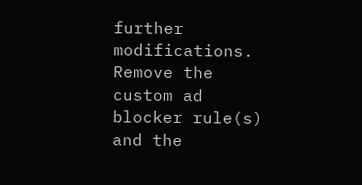further modifications. Remove the custom ad blocker rule(s) and the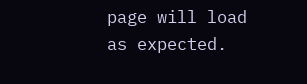page will load as expected.